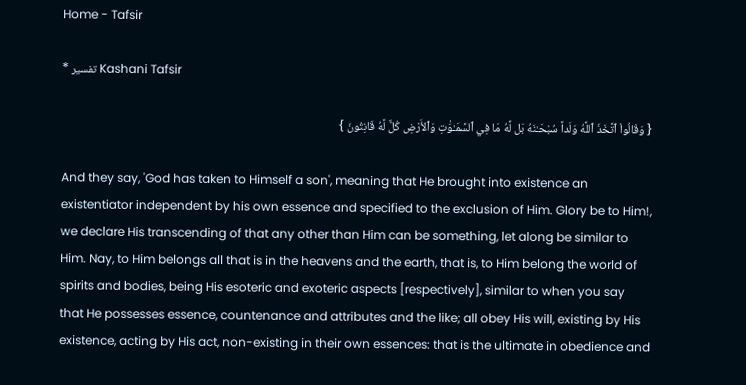Home - Tafsir

* تفسير Kashani Tafsir

{ وَقَالُواْ ٱتَّخَذَ ٱللَّهُ وَلَداً سُبْحَـٰنَهُ بَل لَّهُ مَا فِي ٱلسَّمَـٰوَٰتِ وَٱلأَرْضِ كُلٌّ لَّهُ قَانِتُونَ }

And they say, 'God has taken to Himself a son', meaning that He brought into existence an existentiator independent by his own essence and specified to the exclusion of Him. Glory be to Him!, we declare His transcending of that any other than Him can be something, let along be similar to Him. Nay, to Him belongs all that is in the heavens and the earth, that is, to Him belong the world of spirits and bodies, being His esoteric and exoteric aspects [respectively], similar to when you say that He possesses essence, countenance and attributes and the like; all obey His will, existing by His existence, acting by His act, non-existing in their own essences: that is the ultimate in obedience and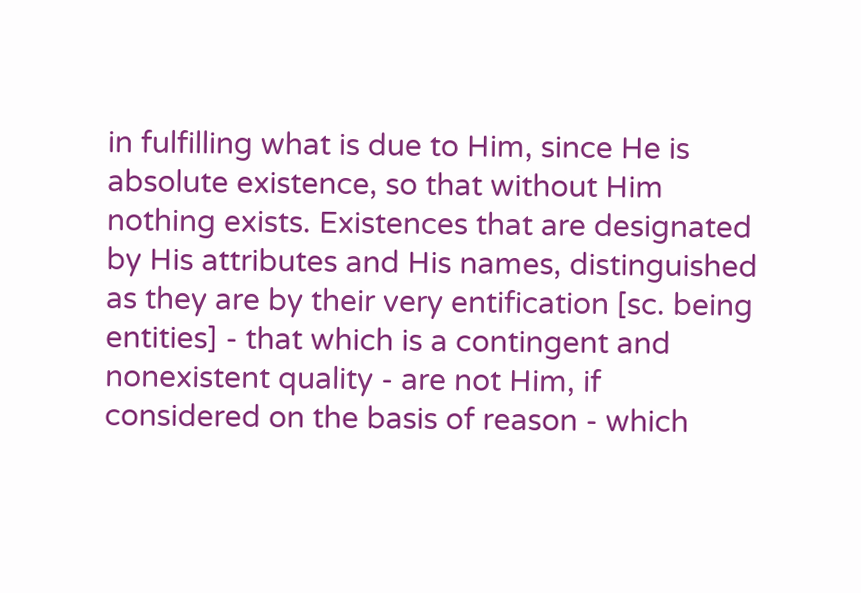in fulfilling what is due to Him, since He is absolute existence, so that without Him nothing exists. Existences that are designated by His attributes and His names, distinguished as they are by their very entification [sc. being entities] - that which is a contingent and nonexistent quality - are not Him, if considered on the basis of reason - which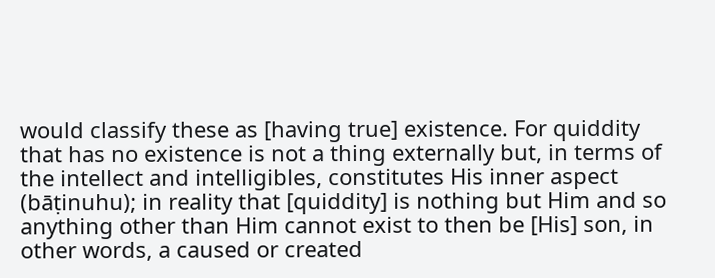would classify these as [having true] existence. For quiddity that has no existence is not a thing externally but, in terms of the intellect and intelligibles, constitutes His inner aspect (bāṭinuhu); in reality that [quiddity] is nothing but Him and so anything other than Him cannot exist to then be [His] son, in other words, a caused or created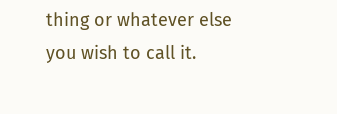thing or whatever else you wish to call it.